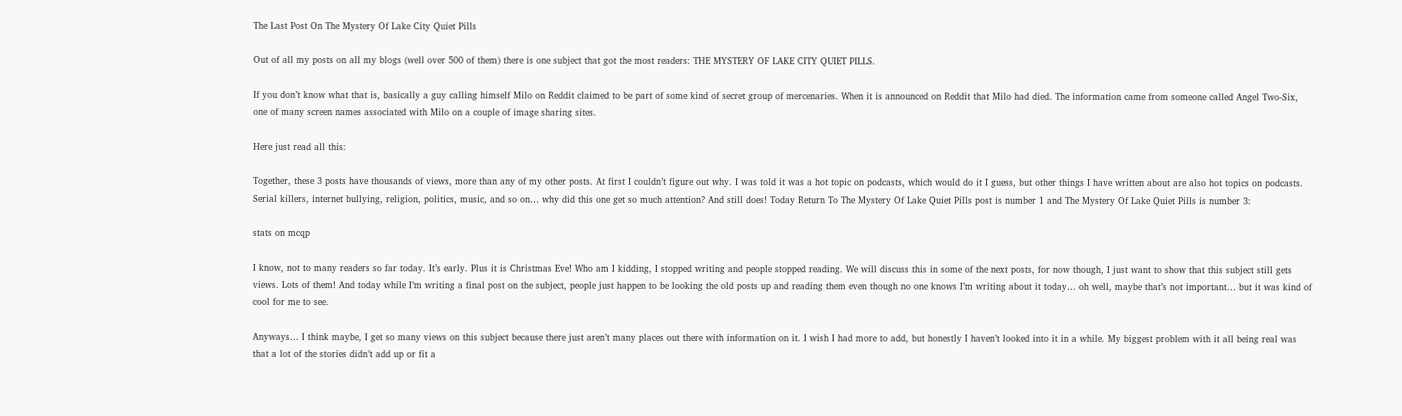The Last Post On The Mystery Of Lake City Quiet Pills

Out of all my posts on all my blogs (well over 500 of them) there is one subject that got the most readers: THE MYSTERY OF LAKE CITY QUIET PILLS.

If you don’t know what that is, basically a guy calling himself Milo on Reddit claimed to be part of some kind of secret group of mercenaries. When it is announced on Reddit that Milo had died. The information came from someone called Angel Two-Six, one of many screen names associated with Milo on a couple of image sharing sites.

Here just read all this:

Together, these 3 posts have thousands of views, more than any of my other posts. At first I couldn’t figure out why. I was told it was a hot topic on podcasts, which would do it I guess, but other things I have written about are also hot topics on podcasts. Serial killers, internet bullying, religion, politics, music, and so on… why did this one get so much attention? And still does! Today Return To The Mystery Of Lake Quiet Pills post is number 1 and The Mystery Of Lake Quiet Pills is number 3:

stats on mcqp

I know, not to many readers so far today. It’s early. Plus it is Christmas Eve! Who am I kidding, I stopped writing and people stopped reading. We will discuss this in some of the next posts, for now though, I just want to show that this subject still gets views. Lots of them! And today while I’m writing a final post on the subject, people just happen to be looking the old posts up and reading them even though no one knows I’m writing about it today… oh well, maybe that’s not important… but it was kind of cool for me to see.

Anyways… I think maybe, I get so many views on this subject because there just aren’t many places out there with information on it. I wish I had more to add, but honestly I haven’t looked into it in a while. My biggest problem with it all being real was that a lot of the stories didn’t add up or fit a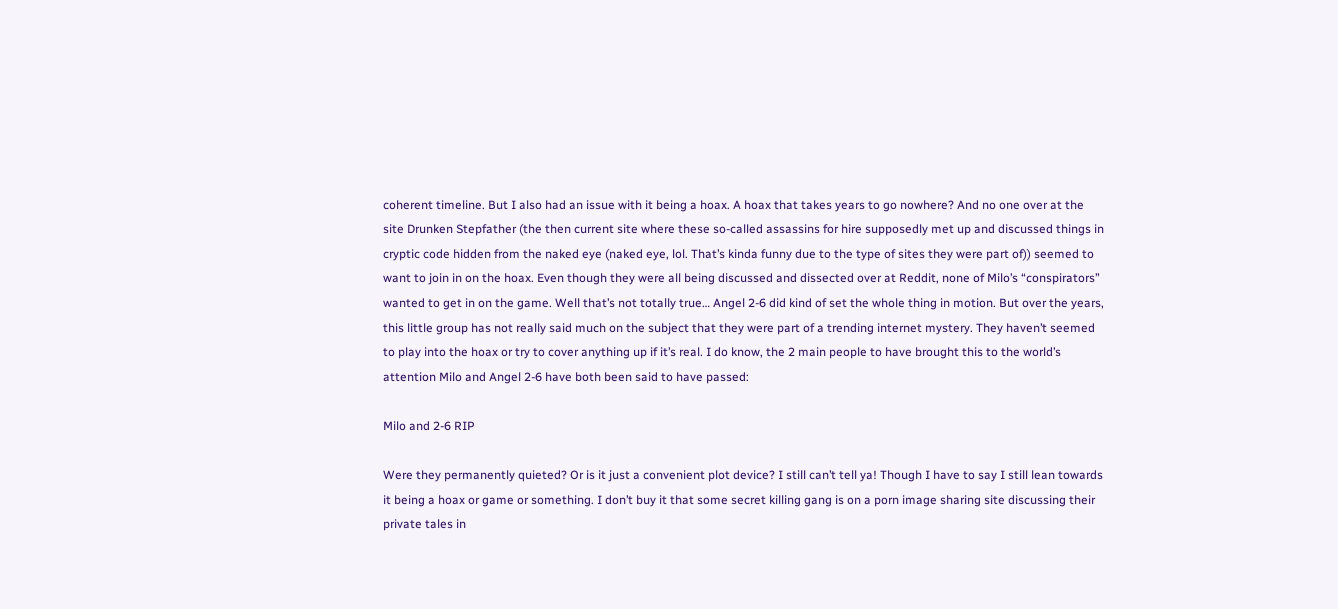coherent timeline. But I also had an issue with it being a hoax. A hoax that takes years to go nowhere? And no one over at the site Drunken Stepfather (the then current site where these so-called assassins for hire supposedly met up and discussed things in cryptic code hidden from the naked eye (naked eye, lol. That’s kinda funny due to the type of sites they were part of)) seemed to want to join in on the hoax. Even though they were all being discussed and dissected over at Reddit, none of Milo’s “conspirators” wanted to get in on the game. Well that’s not totally true… Angel 2-6 did kind of set the whole thing in motion. But over the years, this little group has not really said much on the subject that they were part of a trending internet mystery. They haven’t seemed to play into the hoax or try to cover anything up if it’s real. I do know, the 2 main people to have brought this to the world’s attention Milo and Angel 2-6 have both been said to have passed:

Milo and 2-6 RIP

Were they permanently quieted? Or is it just a convenient plot device? I still can’t tell ya! Though I have to say I still lean towards it being a hoax or game or something. I don’t buy it that some secret killing gang is on a porn image sharing site discussing their private tales in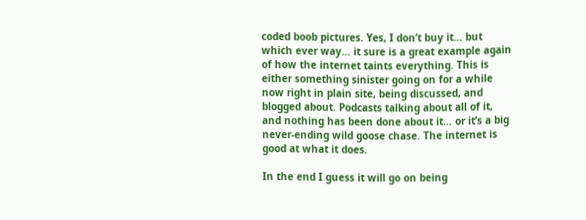coded boob pictures. Yes, I don’t buy it… but which ever way… it sure is a great example again of how the internet taints everything. This is either something sinister going on for a while now right in plain site, being discussed, and blogged about. Podcasts talking about all of it, and nothing has been done about it… or it’s a big never-ending wild goose chase. The internet is good at what it does.

In the end I guess it will go on being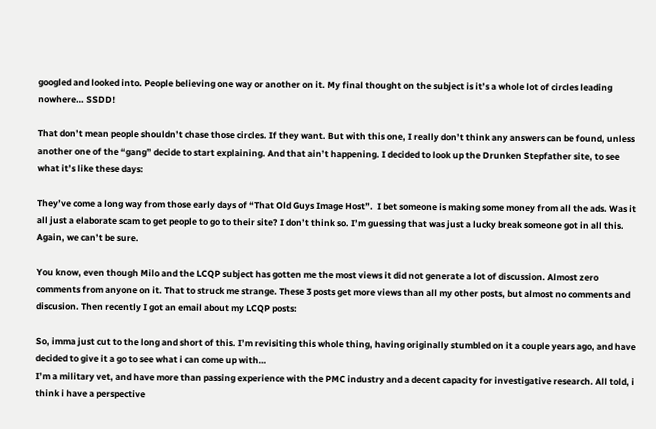googled and looked into. People believing one way or another on it. My final thought on the subject is it’s a whole lot of circles leading nowhere… SSDD!

That don’t mean people shouldn’t chase those circles. If they want. But with this one, I really don’t think any answers can be found, unless another one of the “gang” decide to start explaining. And that ain’t happening. I decided to look up the Drunken Stepfather site, to see what it’s like these days:

They’ve come a long way from those early days of “That Old Guys Image Host”.  I bet someone is making some money from all the ads. Was it all just a elaborate scam to get people to go to their site? I don’t think so. I’m guessing that was just a lucky break someone got in all this. Again, we can’t be sure.

You know, even though Milo and the LCQP subject has gotten me the most views it did not generate a lot of discussion. Almost zero comments from anyone on it. That to struck me strange. These 3 posts get more views than all my other posts, but almost no comments and discusion. Then recently I got an email about my LCQP posts:

So, imma just cut to the long and short of this. I’m revisiting this whole thing, having originally stumbled on it a couple years ago, and have decided to give it a go to see what i can come up with…
I’m a military vet, and have more than passing experience with the PMC industry and a decent capacity for investigative research. All told, i think i have a perspective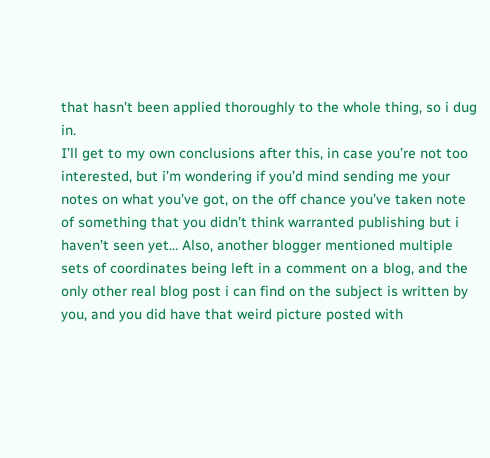that hasn’t been applied thoroughly to the whole thing, so i dug in.
I’ll get to my own conclusions after this, in case you’re not too interested, but i’m wondering if you’d mind sending me your notes on what you’ve got, on the off chance you’ve taken note of something that you didn’t think warranted publishing but i haven’t seen yet… Also, another blogger mentioned multiple sets of coordinates being left in a comment on a blog, and the only other real blog post i can find on the subject is written by you, and you did have that weird picture posted with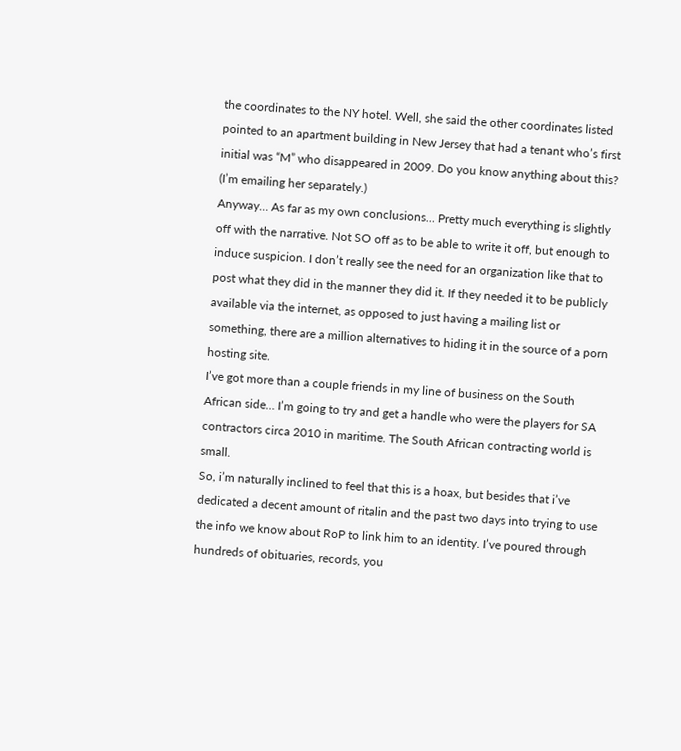the coordinates to the NY hotel. Well, she said the other coordinates listed pointed to an apartment building in New Jersey that had a tenant who’s first initial was “M” who disappeared in 2009. Do you know anything about this? (I’m emailing her separately.)
Anyway… As far as my own conclusions… Pretty much everything is slightly off with the narrative. Not SO off as to be able to write it off, but enough to induce suspicion. I don’t really see the need for an organization like that to post what they did in the manner they did it. If they needed it to be publicly available via the internet, as opposed to just having a mailing list or something, there are a million alternatives to hiding it in the source of a porn hosting site.
I’ve got more than a couple friends in my line of business on the South African side… I’m going to try and get a handle who were the players for SA contractors circa 2010 in maritime. The South African contracting world is small.
So, i’m naturally inclined to feel that this is a hoax, but besides that i’ve dedicated a decent amount of ritalin and the past two days into trying to use the info we know about RoP to link him to an identity. I’ve poured through hundreds of obituaries, records, you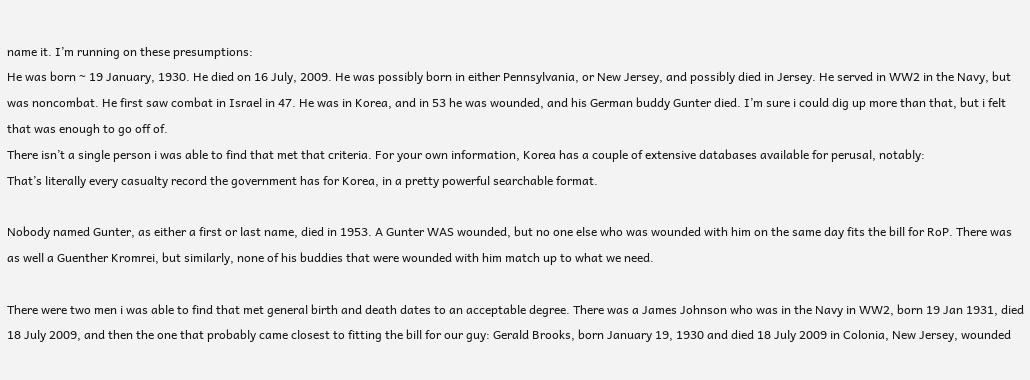name it. I’m running on these presumptions:
He was born ~ 19 January, 1930. He died on 16 July, 2009. He was possibly born in either Pennsylvania, or New Jersey, and possibly died in Jersey. He served in WW2 in the Navy, but was noncombat. He first saw combat in Israel in 47. He was in Korea, and in 53 he was wounded, and his German buddy Gunter died. I’m sure i could dig up more than that, but i felt that was enough to go off of.
There isn’t a single person i was able to find that met that criteria. For your own information, Korea has a couple of extensive databases available for perusal, notably:
That’s literally every casualty record the government has for Korea, in a pretty powerful searchable format.

Nobody named Gunter, as either a first or last name, died in 1953. A Gunter WAS wounded, but no one else who was wounded with him on the same day fits the bill for RoP. There was as well a Guenther Kromrei, but similarly, none of his buddies that were wounded with him match up to what we need.

There were two men i was able to find that met general birth and death dates to an acceptable degree. There was a James Johnson who was in the Navy in WW2, born 19 Jan 1931, died 18 July 2009, and then the one that probably came closest to fitting the bill for our guy: Gerald Brooks, born January 19, 1930 and died 18 July 2009 in Colonia, New Jersey, wounded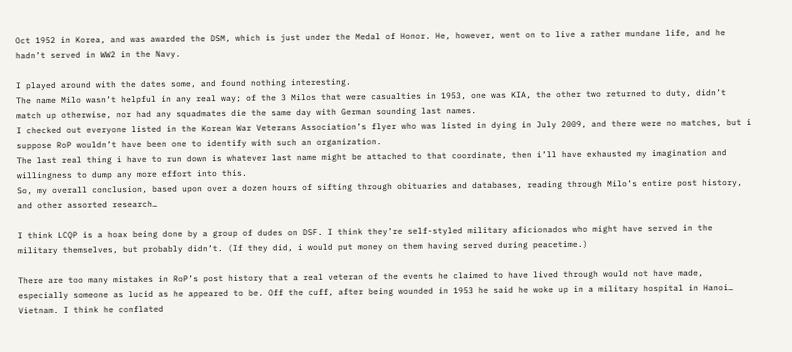Oct 1952 in Korea, and was awarded the DSM, which is just under the Medal of Honor. He, however, went on to live a rather mundane life, and he hadn’t served in WW2 in the Navy.

I played around with the dates some, and found nothing interesting.
The name Milo wasn’t helpful in any real way; of the 3 Milos that were casualties in 1953, one was KIA, the other two returned to duty, didn’t match up otherwise, nor had any squadmates die the same day with German sounding last names.
I checked out everyone listed in the Korean War Veterans Association’s flyer who was listed in dying in July 2009, and there were no matches, but i suppose RoP wouldn’t have been one to identify with such an organization.
The last real thing i have to run down is whatever last name might be attached to that coordinate, then i’ll have exhausted my imagination and willingness to dump any more effort into this.
So, my overall conclusion, based upon over a dozen hours of sifting through obituaries and databases, reading through Milo’s entire post history, and other assorted research…

I think LCQP is a hoax being done by a group of dudes on DSF. I think they’re self-styled military aficionados who might have served in the military themselves, but probably didn’t. (If they did, i would put money on them having served during peacetime.)

There are too many mistakes in RoP’s post history that a real veteran of the events he claimed to have lived through would not have made, especially someone as lucid as he appeared to be. Off the cuff, after being wounded in 1953 he said he woke up in a military hospital in Hanoi… Vietnam. I think he conflated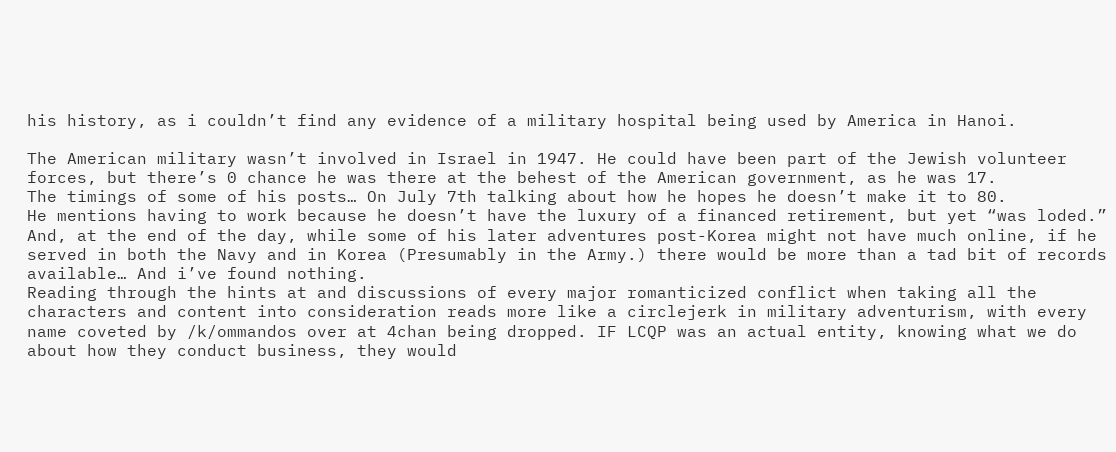his history, as i couldn’t find any evidence of a military hospital being used by America in Hanoi.

The American military wasn’t involved in Israel in 1947. He could have been part of the Jewish volunteer forces, but there’s 0 chance he was there at the behest of the American government, as he was 17.
The timings of some of his posts… On July 7th talking about how he hopes he doesn’t make it to 80.
He mentions having to work because he doesn’t have the luxury of a financed retirement, but yet “was loded.”
And, at the end of the day, while some of his later adventures post-Korea might not have much online, if he served in both the Navy and in Korea (Presumably in the Army.) there would be more than a tad bit of records available… And i’ve found nothing.
Reading through the hints at and discussions of every major romanticized conflict when taking all the characters and content into consideration reads more like a circlejerk in military adventurism, with every name coveted by /k/ommandos over at 4chan being dropped. IF LCQP was an actual entity, knowing what we do about how they conduct business, they would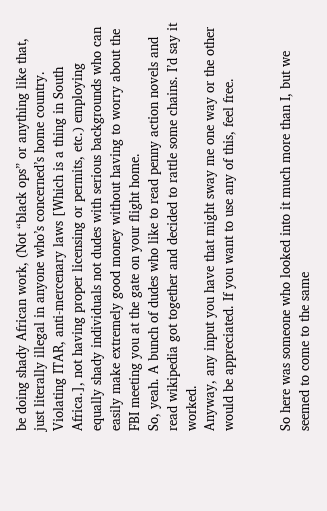be doing shady African work, (Not “black ops” or anything like that, just literally illegal in anyone who’s concerned’s home country. Violating ITAR, anti-mercenary laws [Which is a thing in South Africa.], not having proper licensing or permits, etc.) employing equally shady individuals not dudes with serious backgrounds who can easily make extremely good money without having to worry about the FBI meeting you at the gate on your flight home.
So, yeah. A bunch of dudes who like to read penny action novels and read wikipedia got together and decided to rattle some chains. I’d say it worked.
Anyway, any input you have that might sway me one way or the other would be appreciated. If you want to use any of this, feel free.


So here was someone who looked into it much more than I, but we seemed to come to the same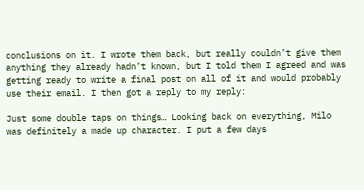conclusions on it. I wrote them back, but really couldn’t give them anything they already hadn’t known, but I told them I agreed and was getting ready to write a final post on all of it and would probably use their email. I then got a reply to my reply:

Just some double taps on things… Looking back on everything, Milo was definitely a made up character. I put a few days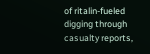of ritalin-fueled digging through casualty reports,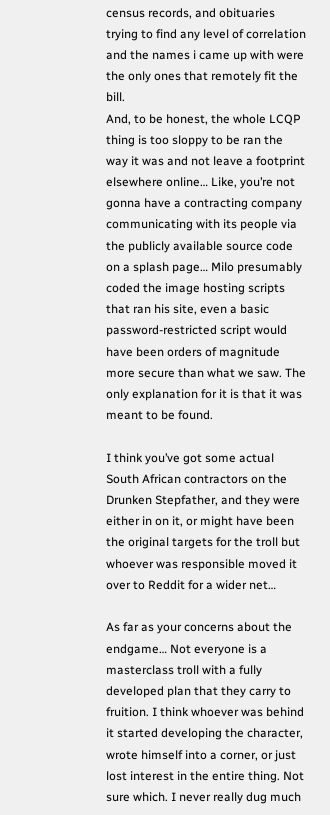census records, and obituaries trying to find any level of correlation and the names i came up with were the only ones that remotely fit the bill.
And, to be honest, the whole LCQP thing is too sloppy to be ran the way it was and not leave a footprint elsewhere online… Like, you’re not gonna have a contracting company communicating with its people via the publicly available source code on a splash page… Milo presumably coded the image hosting scripts that ran his site, even a basic password-restricted script would have been orders of magnitude more secure than what we saw. The only explanation for it is that it was meant to be found.

I think you’ve got some actual South African contractors on the Drunken Stepfather, and they were either in on it, or might have been the original targets for the troll but whoever was responsible moved it over to Reddit for a wider net…

As far as your concerns about the endgame… Not everyone is a masterclass troll with a fully developed plan that they carry to fruition. I think whoever was behind it started developing the character, wrote himself into a corner, or just lost interest in the entire thing. Not sure which. I never really dug much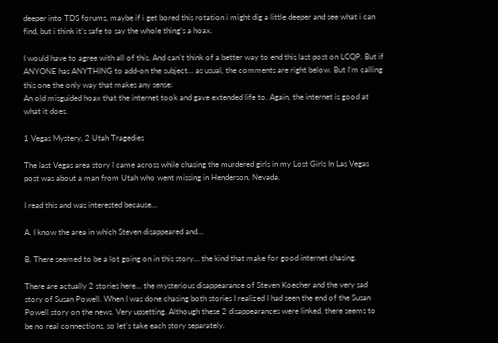deeper into TDS forums, maybe if i get bored this rotation i might dig a little deeper and see what i can find, but i think it’s safe to say the whole thing’s a hoax.

I would have to agree with all of this. And can’t think of a better way to end this last post on LCQP. But if ANYONE has ANYTHING to add-on the subject… as usual, the comments are right below. But I’m calling this one the only way that makes any sense:
An old misguided hoax that the internet took and gave extended life to. Again, the internet is good at what it does.

1 Vegas Mystery, 2 Utah Tragedies

The last Vegas area story I came across while chasing the murdered girls in my Lost Girls In Las Vegas post was about a man from Utah who went missing in Henderson, Nevada.

I read this and was interested because…

A. I know the area in which Steven disappeared and…

B. There seemed to be a lot going on in this story… the kind that make for good internet chasing.

There are actually 2 stories here… the mysterious disappearance of Steven Koecher and the very sad story of Susan Powell. When I was done chasing both stories I realized I had seen the end of the Susan Powell story on the news. Very upsetting. Although these 2 disappearances were linked, there seems to be no real connections, so let’s take each story separately.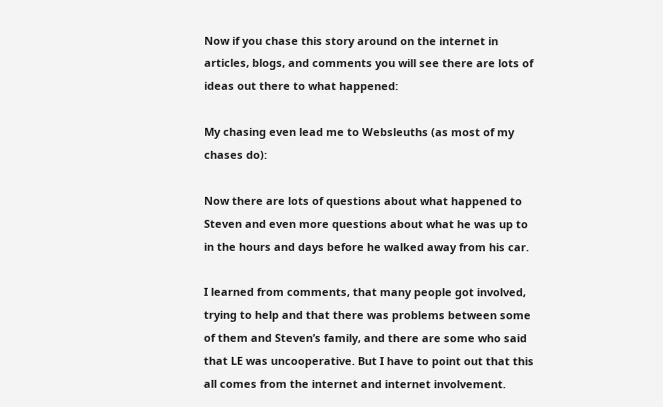Now if you chase this story around on the internet in articles, blogs, and comments you will see there are lots of ideas out there to what happened:

My chasing even lead me to Websleuths (as most of my chases do):

Now there are lots of questions about what happened to Steven and even more questions about what he was up to in the hours and days before he walked away from his car.

I learned from comments, that many people got involved, trying to help and that there was problems between some of them and Steven’s family, and there are some who said that LE was uncooperative. But I have to point out that this all comes from the internet and internet involvement.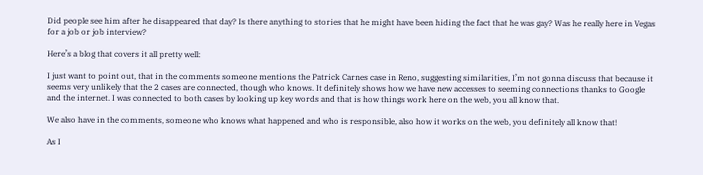Did people see him after he disappeared that day? Is there anything to stories that he might have been hiding the fact that he was gay? Was he really here in Vegas for a job or job interview?

Here’s a blog that covers it all pretty well:

I just want to point out, that in the comments someone mentions the Patrick Carnes case in Reno, suggesting similarities, I’m not gonna discuss that because it seems very unlikely that the 2 cases are connected, though who knows. It definitely shows how we have new accesses to seeming connections thanks to Google and the internet. I was connected to both cases by looking up key words and that is how things work here on the web, you all know that.

We also have in the comments, someone who knows what happened and who is responsible, also how it works on the web, you definitely all know that!

As I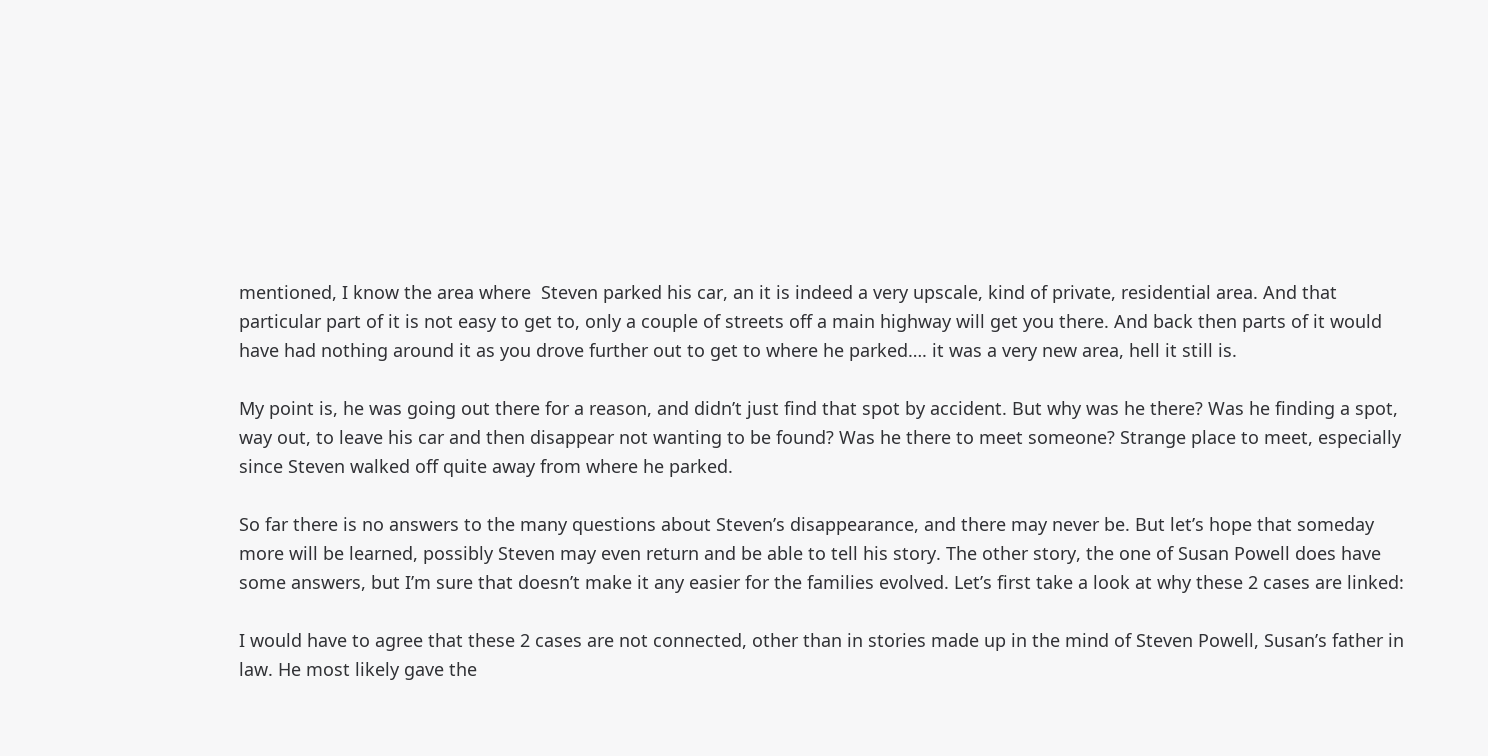mentioned, I know the area where  Steven parked his car, an it is indeed a very upscale, kind of private, residential area. And that particular part of it is not easy to get to, only a couple of streets off a main highway will get you there. And back then parts of it would have had nothing around it as you drove further out to get to where he parked…. it was a very new area, hell it still is.

My point is, he was going out there for a reason, and didn’t just find that spot by accident. But why was he there? Was he finding a spot, way out, to leave his car and then disappear not wanting to be found? Was he there to meet someone? Strange place to meet, especially since Steven walked off quite away from where he parked.

So far there is no answers to the many questions about Steven’s disappearance, and there may never be. But let’s hope that someday more will be learned, possibly Steven may even return and be able to tell his story. The other story, the one of Susan Powell does have some answers, but I’m sure that doesn’t make it any easier for the families evolved. Let’s first take a look at why these 2 cases are linked:

I would have to agree that these 2 cases are not connected, other than in stories made up in the mind of Steven Powell, Susan’s father in law. He most likely gave the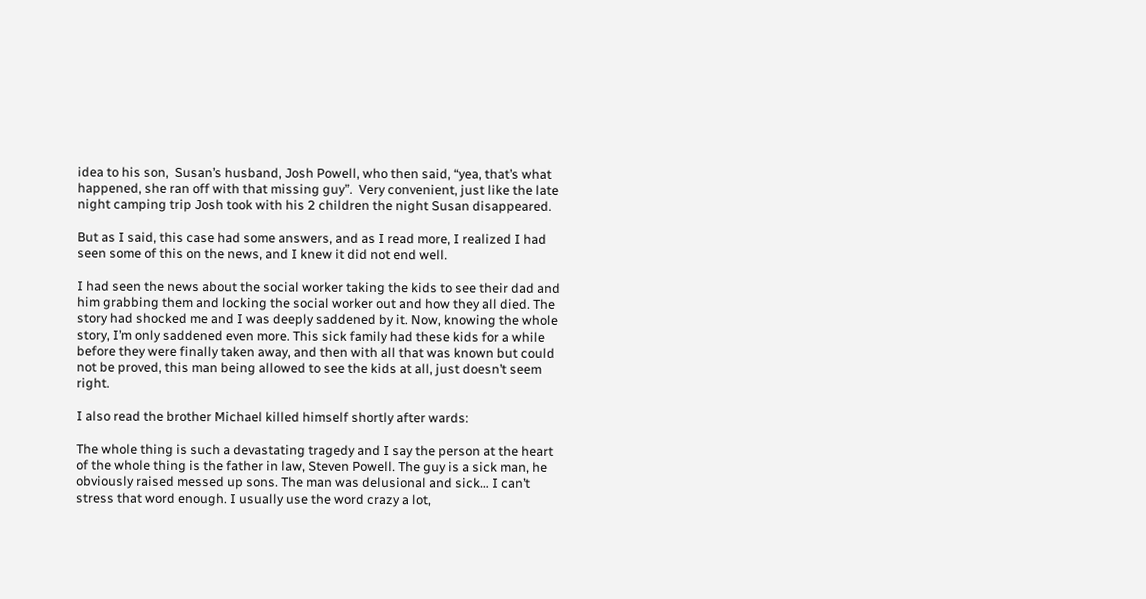idea to his son,  Susan’s husband, Josh Powell, who then said, “yea, that’s what happened, she ran off with that missing guy”.  Very convenient, just like the late night camping trip Josh took with his 2 children the night Susan disappeared.

But as I said, this case had some answers, and as I read more, I realized I had seen some of this on the news, and I knew it did not end well.

I had seen the news about the social worker taking the kids to see their dad and him grabbing them and locking the social worker out and how they all died. The story had shocked me and I was deeply saddened by it. Now, knowing the whole story, I’m only saddened even more. This sick family had these kids for a while before they were finally taken away, and then with all that was known but could not be proved, this man being allowed to see the kids at all, just doesn’t seem right.

I also read the brother Michael killed himself shortly after wards:

The whole thing is such a devastating tragedy and I say the person at the heart of the whole thing is the father in law, Steven Powell. The guy is a sick man, he obviously raised messed up sons. The man was delusional and sick… I can’t stress that word enough. I usually use the word crazy a lot,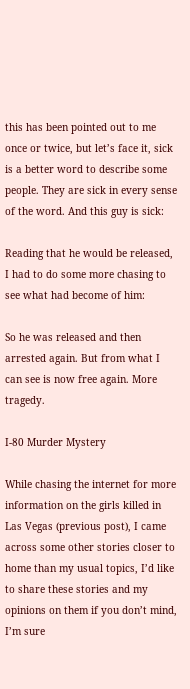this has been pointed out to me once or twice, but let’s face it, sick is a better word to describe some people. They are sick in every sense of the word. And this guy is sick:

Reading that he would be released, I had to do some more chasing to see what had become of him:

So he was released and then arrested again. But from what I can see is now free again. More tragedy.

I-80 Murder Mystery

While chasing the internet for more information on the girls killed in Las Vegas (previous post), I came across some other stories closer to home than my usual topics, I’d like to share these stories and my opinions on them if you don’t mind, I’m sure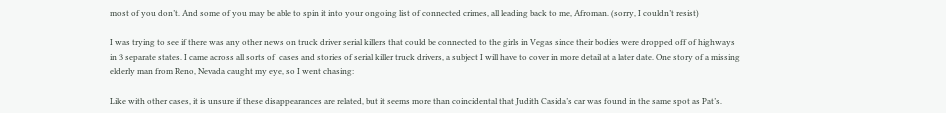most of you don’t. And some of you may be able to spin it into your ongoing list of connected crimes, all leading back to me, Afroman. (sorry, I couldn’t resist)

I was trying to see if there was any other news on truck driver serial killers that could be connected to the girls in Vegas since their bodies were dropped off of highways in 3 separate states. I came across all sorts of  cases and stories of serial killer truck drivers, a subject I will have to cover in more detail at a later date. One story of a missing elderly man from Reno, Nevada caught my eye, so I went chasing:

Like with other cases, it is unsure if these disappearances are related, but it seems more than coincidental that Judith Casida’s car was found in the same spot as Pat’s.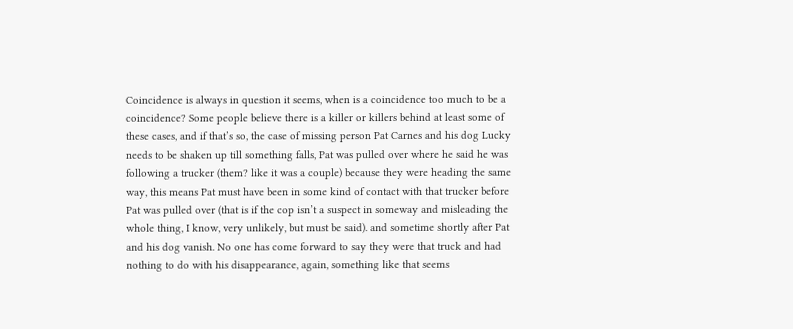Coincidence is always in question it seems, when is a coincidence too much to be a coincidence? Some people believe there is a killer or killers behind at least some of these cases, and if that’s so, the case of missing person Pat Carnes and his dog Lucky needs to be shaken up till something falls, Pat was pulled over where he said he was following a trucker (them? like it was a couple) because they were heading the same way, this means Pat must have been in some kind of contact with that trucker before Pat was pulled over (that is if the cop isn’t a suspect in someway and misleading the whole thing, I know, very unlikely, but must be said). and sometime shortly after Pat and his dog vanish. No one has come forward to say they were that truck and had nothing to do with his disappearance, again, something like that seems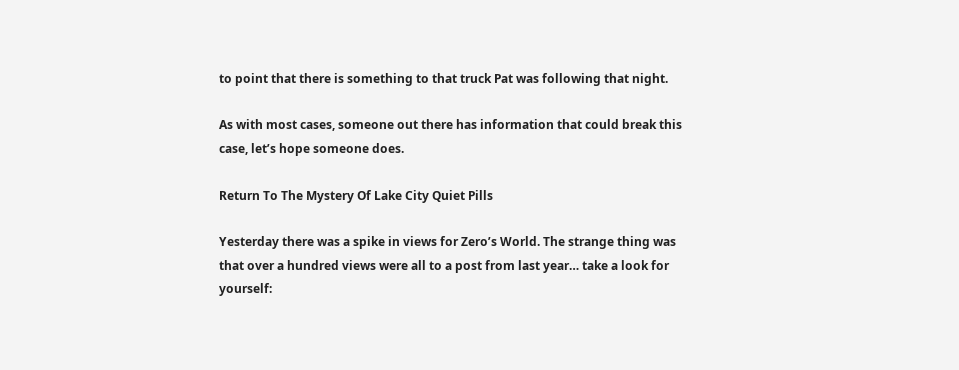to point that there is something to that truck Pat was following that night.

As with most cases, someone out there has information that could break this case, let’s hope someone does.

Return To The Mystery Of Lake City Quiet Pills

Yesterday there was a spike in views for Zero’s World. The strange thing was that over a hundred views were all to a post from last year… take a look for yourself: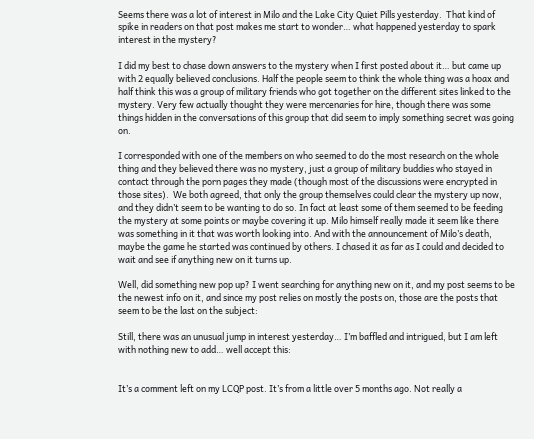Seems there was a lot of interest in Milo and the Lake City Quiet Pills yesterday.  That kind of spike in readers on that post makes me start to wonder… what happened yesterday to spark interest in the mystery?

I did my best to chase down answers to the mystery when I first posted about it… but came up with 2 equally believed conclusions. Half the people seem to think the whole thing was a hoax and half think this was a group of military friends who got together on the different sites linked to the mystery. Very few actually thought they were mercenaries for hire, though there was some things hidden in the conversations of this group that did seem to imply something secret was going on.

I corresponded with one of the members on who seemed to do the most research on the whole thing and they believed there was no mystery, just a group of military buddies who stayed in contact through the porn pages they made (though most of the discussions were encrypted in those sites).  We both agreed, that only the group themselves could clear the mystery up now, and they didn’t seem to be wanting to do so. In fact at least some of them seemed to be feeding the mystery at some points or maybe covering it up. Milo himself really made it seem like there was something in it that was worth looking into. And with the announcement of Milo’s death, maybe the game he started was continued by others. I chased it as far as I could and decided to wait and see if anything new on it turns up.

Well, did something new pop up? I went searching for anything new on it, and my post seems to be the newest info on it, and since my post relies on mostly the posts on, those are the posts that seem to be the last on the subject:

Still, there was an unusual jump in interest yesterday… I’m baffled and intrigued, but I am left with nothing new to add… well accept this:


It’s a comment left on my LCQP post. It’s from a little over 5 months ago. Not really a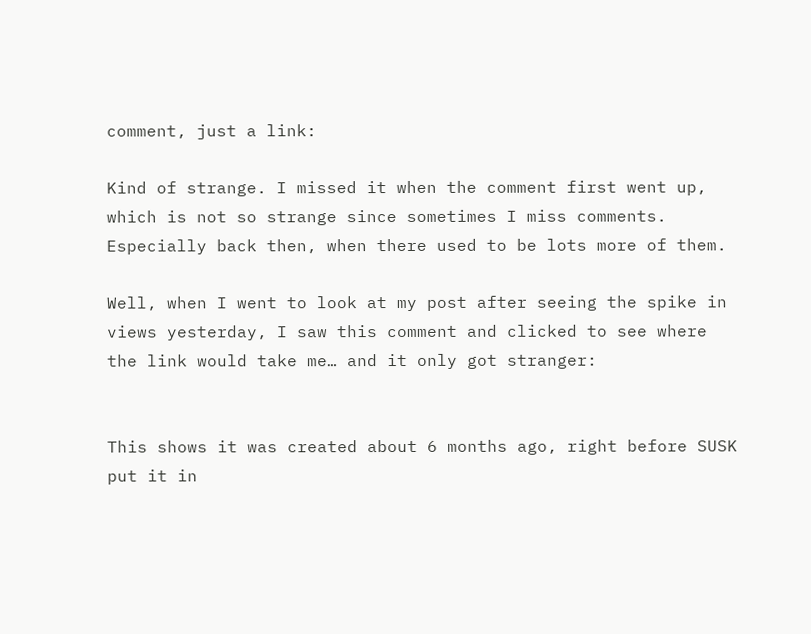comment, just a link:

Kind of strange. I missed it when the comment first went up, which is not so strange since sometimes I miss comments. Especially back then, when there used to be lots more of them.

Well, when I went to look at my post after seeing the spike in views yesterday, I saw this comment and clicked to see where the link would take me… and it only got stranger:


This shows it was created about 6 months ago, right before SUSK put it in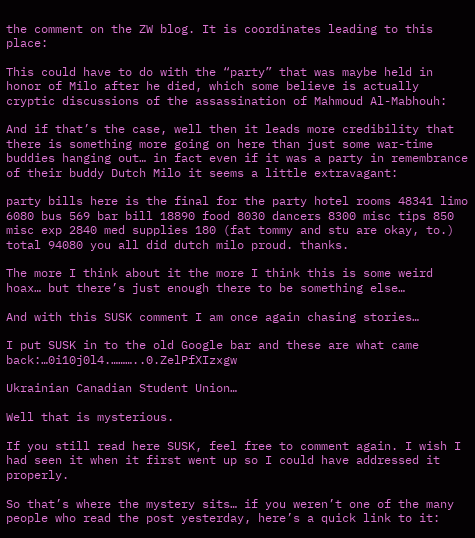the comment on the ZW blog. It is coordinates leading to this place:

This could have to do with the “party” that was maybe held in honor of Milo after he died, which some believe is actually cryptic discussions of the assassination of Mahmoud Al-Mabhouh:

And if that’s the case, well then it leads more credibility that there is something more going on here than just some war-time buddies hanging out… in fact even if it was a party in remembrance of their buddy Dutch Milo it seems a little extravagant:

party bills here is the final for the party hotel rooms 48341 limo 6080 bus 569 bar bill 18890 food 8030 dancers 8300 misc tips 850 misc exp 2840 med supplies 180 (fat tommy and stu are okay, to.) total 94080 you all did dutch milo proud. thanks.

The more I think about it the more I think this is some weird hoax… but there’s just enough there to be something else…

And with this SUSK comment I am once again chasing stories…

I put SUSK in to the old Google bar and these are what came back:…0i10j0l4.………..0.ZelPfXIzxgw

Ukrainian Canadian Student Union…

Well that is mysterious.

If you still read here SUSK, feel free to comment again. I wish I had seen it when it first went up so I could have addressed it properly.

So that’s where the mystery sits… if you weren’t one of the many people who read the post yesterday, here’s a quick link to it: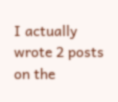I actually wrote 2 posts on the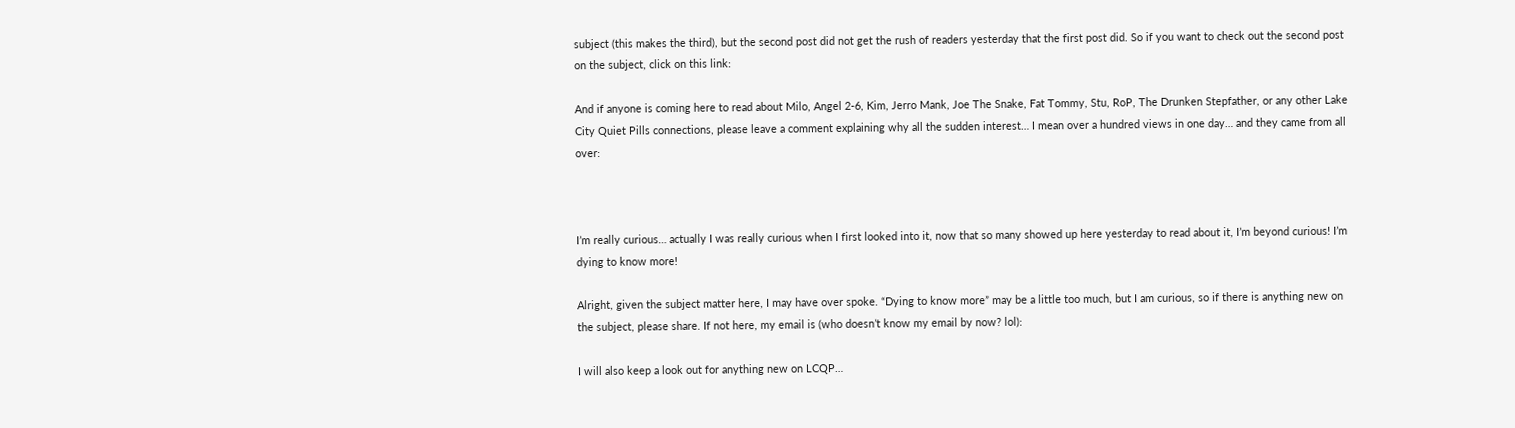subject (this makes the third), but the second post did not get the rush of readers yesterday that the first post did. So if you want to check out the second post on the subject, click on this link:

And if anyone is coming here to read about Milo, Angel 2-6, Kim, Jerro Mank, Joe The Snake, Fat Tommy, Stu, RoP, The Drunken Stepfather, or any other Lake City Quiet Pills connections, please leave a comment explaining why all the sudden interest… I mean over a hundred views in one day… and they came from all over:



I’m really curious… actually I was really curious when I first looked into it, now that so many showed up here yesterday to read about it, I’m beyond curious! I’m dying to know more!

Alright, given the subject matter here, I may have over spoke. “Dying to know more” may be a little too much, but I am curious, so if there is anything new on the subject, please share. If not here, my email is (who doesn’t know my email by now? lol):

I will also keep a look out for anything new on LCQP…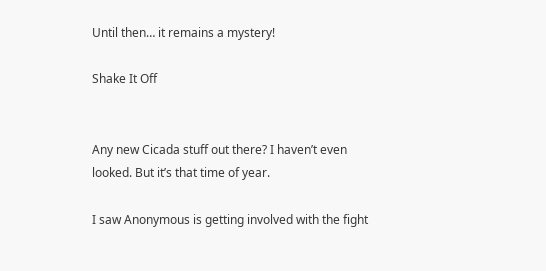Until then… it remains a mystery!

Shake It Off


Any new Cicada stuff out there? I haven’t even looked. But it’s that time of year.

I saw Anonymous is getting involved with the fight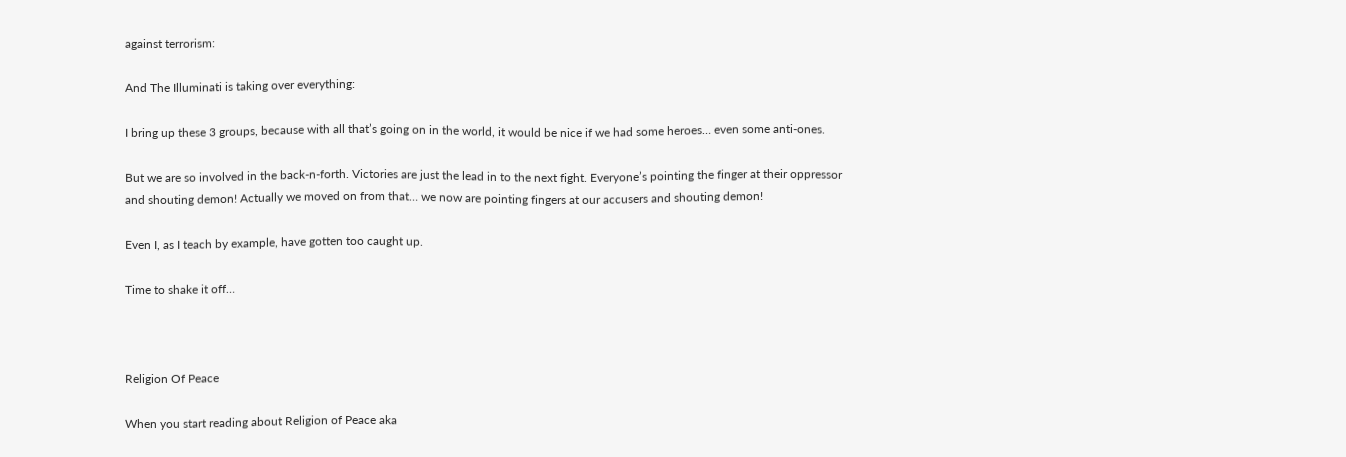against terrorism:

And The Illuminati is taking over everything:

I bring up these 3 groups, because with all that’s going on in the world, it would be nice if we had some heroes… even some anti-ones.

But we are so involved in the back-n-forth. Victories are just the lead in to the next fight. Everyone’s pointing the finger at their oppressor and shouting demon! Actually we moved on from that… we now are pointing fingers at our accusers and shouting demon!

Even I, as I teach by example, have gotten too caught up.

Time to shake it off…



Religion Of Peace

When you start reading about Religion of Peace aka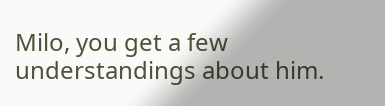Milo, you get a few understandings about him.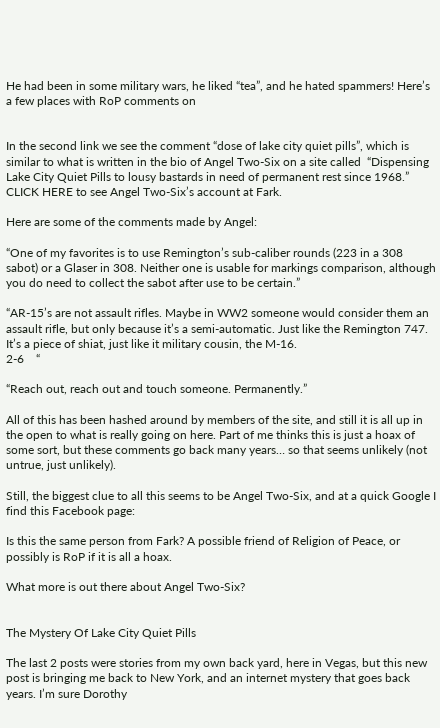He had been in some military wars, he liked “tea”, and he hated spammers! Here’s a few places with RoP comments on


In the second link we see the comment “dose of lake city quiet pills”, which is similar to what is written in the bio of Angel Two-Six on a site called  “Dispensing Lake City Quiet Pills to lousy bastards in need of permanent rest since 1968.” CLICK HERE to see Angel Two-Six’s account at Fark.

Here are some of the comments made by Angel:

“One of my favorites is to use Remington’s sub-caliber rounds (223 in a 308 sabot) or a Glaser in 308. Neither one is usable for markings comparison, although you do need to collect the sabot after use to be certain.”

“AR-15’s are not assault rifles. Maybe in WW2 someone would consider them an assault rifle, but only because it’s a semi-automatic. Just like the Remington 747.
It’s a piece of shiat, just like it military cousin, the M-16.
2-6    “

“Reach out, reach out and touch someone. Permanently.”

All of this has been hashed around by members of the site, and still it is all up in the open to what is really going on here. Part of me thinks this is just a hoax of some sort, but these comments go back many years… so that seems unlikely (not untrue, just unlikely).

Still, the biggest clue to all this seems to be Angel Two-Six, and at a quick Google I find this Facebook page:

Is this the same person from Fark? A possible friend of Religion of Peace, or possibly is RoP if it is all a hoax.

What more is out there about Angel Two-Six?


The Mystery Of Lake City Quiet Pills

The last 2 posts were stories from my own back yard, here in Vegas, but this new post is bringing me back to New York, and an internet mystery that goes back years. I’m sure Dorothy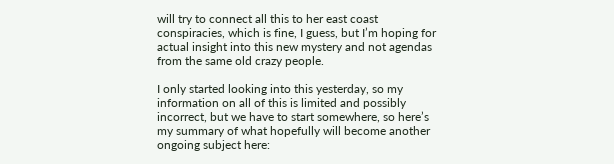will try to connect all this to her east coast conspiracies, which is fine, I guess, but I’m hoping for actual insight into this new mystery and not agendas from the same old crazy people.

I only started looking into this yesterday, so my information on all of this is limited and possibly incorrect, but we have to start somewhere, so here’s my summary of what hopefully will become another ongoing subject here: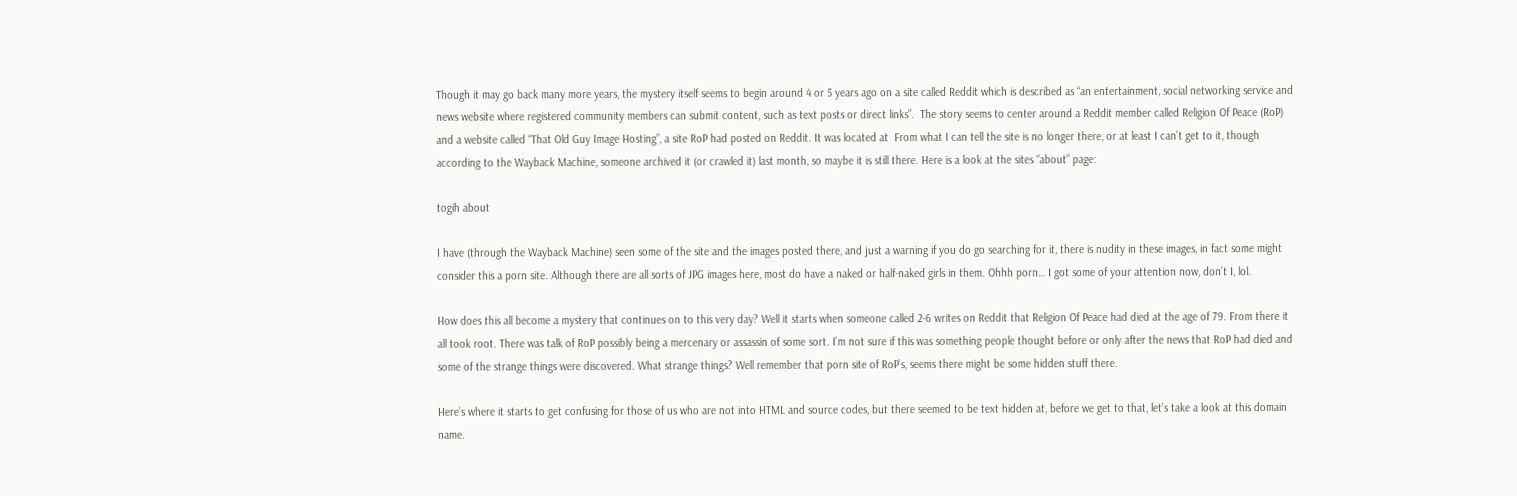Though it may go back many more years, the mystery itself seems to begin around 4 or 5 years ago on a site called Reddit which is described as “an entertainment, social networking service and news website where registered community members can submit content, such as text posts or direct links”.  The story seems to center around a Reddit member called Religion Of Peace (RoP) and a website called “That Old Guy Image Hosting”, a site RoP had posted on Reddit. It was located at  From what I can tell the site is no longer there, or at least I can’t get to it, though according to the Wayback Machine, someone archived it (or crawled it) last month, so maybe it is still there. Here is a look at the sites “about” page:

togih about

I have (through the Wayback Machine) seen some of the site and the images posted there, and just a warning if you do go searching for it, there is nudity in these images, in fact some might consider this a porn site. Although there are all sorts of JPG images here, most do have a naked or half-naked girls in them. Ohhh porn… I got some of your attention now, don’t I, lol.

How does this all become a mystery that continues on to this very day? Well it starts when someone called 2-6 writes on Reddit that Religion Of Peace had died at the age of 79. From there it all took root. There was talk of RoP possibly being a mercenary or assassin of some sort. I’m not sure if this was something people thought before or only after the news that RoP had died and some of the strange things were discovered. What strange things? Well remember that porn site of RoP’s, seems there might be some hidden stuff there.

Here’s where it starts to get confusing for those of us who are not into HTML and source codes, but there seemed to be text hidden at, before we get to that, let’s take a look at this domain name.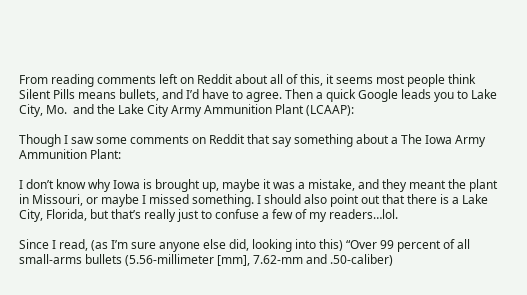From reading comments left on Reddit about all of this, it seems most people think Silent Pills means bullets, and I’d have to agree. Then a quick Google leads you to Lake City, Mo.  and the Lake City Army Ammunition Plant (LCAAP):

Though I saw some comments on Reddit that say something about a The Iowa Army Ammunition Plant:

I don’t know why Iowa is brought up, maybe it was a mistake, and they meant the plant in Missouri, or maybe I missed something. I should also point out that there is a Lake City, Florida, but that’s really just to confuse a few of my readers…lol.

Since I read, (as I’m sure anyone else did, looking into this) “Over 99 percent of all small-arms bullets (5.56-millimeter [mm], 7.62-mm and .50-caliber)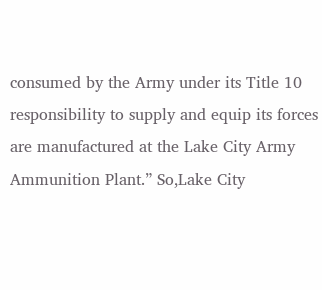consumed by the Army under its Title 10 responsibility to supply and equip its forces are manufactured at the Lake City Army Ammunition Plant.” So,Lake City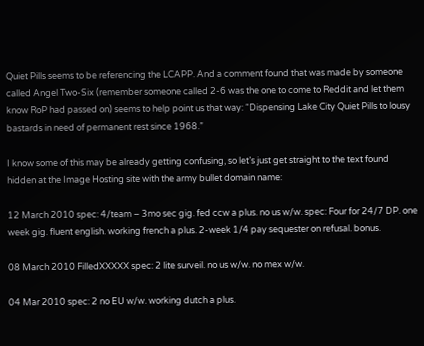Quiet Pills seems to be referencing the LCAPP. And a comment found that was made by someone called Angel Two-Six (remember someone called 2-6 was the one to come to Reddit and let them know RoP had passed on) seems to help point us that way: “Dispensing Lake City Quiet Pills to lousy bastards in need of permanent rest since 1968.”

I know some of this may be already getting confusing, so let’s just get straight to the text found hidden at the Image Hosting site with the army bullet domain name:

12 March 2010 spec: 4/team – 3mo sec gig. fed ccw a plus. no us w/w. spec: Four for 24/7 DP. one week gig. fluent english. working french a plus. 2-week 1/4 pay sequester on refusal. bonus.

08 March 2010 FilledXXXXX spec: 2 lite surveil. no us w/w. no mex w/w.

04 Mar 2010 spec: 2 no EU w/w. working dutch a plus.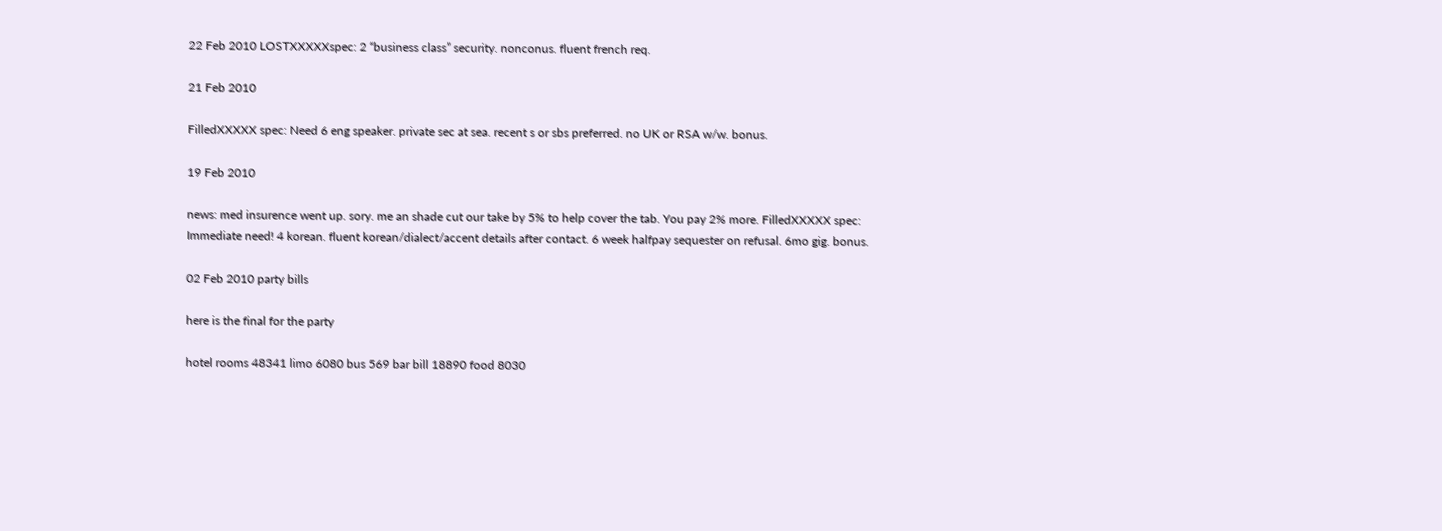22 Feb 2010 LOSTXXXXXspec: 2 “business class” security. nonconus. fluent french req.

21 Feb 2010

FilledXXXXX spec: Need 6 eng speaker. private sec at sea. recent s or sbs preferred. no UK or RSA w/w. bonus.

19 Feb 2010

news: med insurence went up. sory. me an shade cut our take by 5% to help cover the tab. You pay 2% more. FilledXXXXX spec: Immediate need! 4 korean. fluent korean/dialect/accent details after contact. 6 week halfpay sequester on refusal. 6mo gig. bonus.

02 Feb 2010 party bills

here is the final for the party

hotel rooms 48341 limo 6080 bus 569 bar bill 18890 food 8030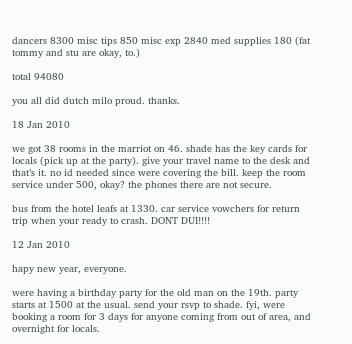dancers 8300 misc tips 850 misc exp 2840 med supplies 180 (fat tommy and stu are okay, to.)

total 94080

you all did dutch milo proud. thanks.

18 Jan 2010

we got 38 rooms in the marriot on 46. shade has the key cards for locals (pick up at the party). give your travel name to the desk and that’s it. no id needed since were covering the bill. keep the room service under 500, okay? the phones there are not secure.

bus from the hotel leafs at 1330. car service vowchers for return trip when your ready to crash. DONT DUI!!!!

12 Jan 2010

hapy new year, everyone.

were having a birthday party for the old man on the 19th. party starts at 1500 at the usual. send your rsvp to shade. fyi, were booking a room for 3 days for anyone coming from out of area, and overnight for locals.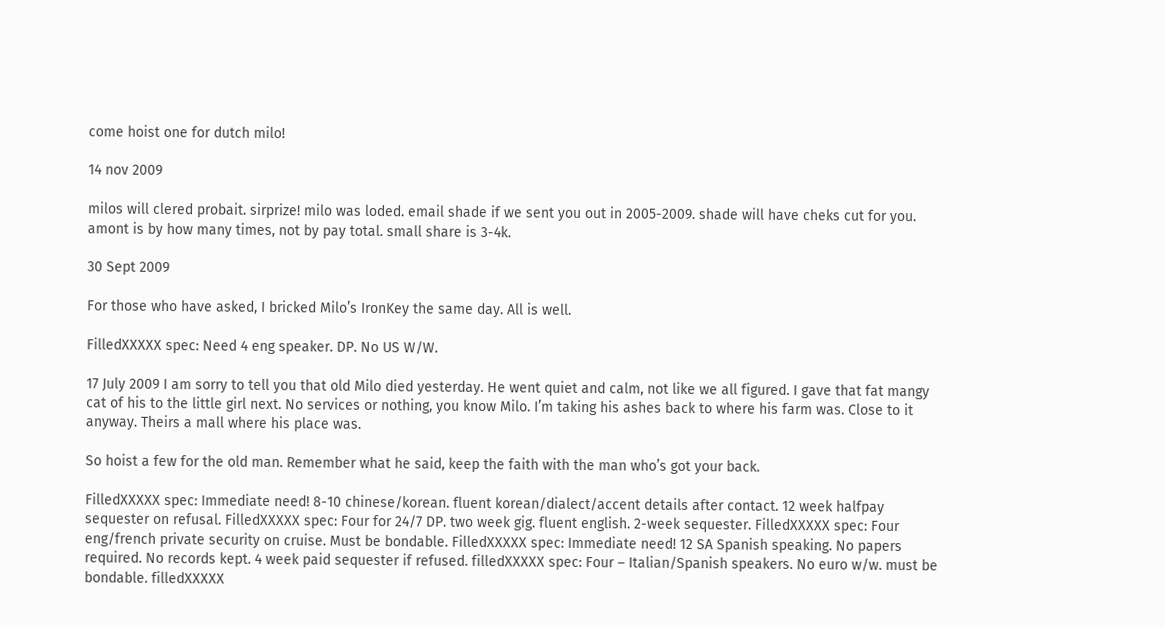come hoist one for dutch milo!

14 nov 2009

milos will clered probait. sirprize! milo was loded. email shade if we sent you out in 2005-2009. shade will have cheks cut for you. amont is by how many times, not by pay total. small share is 3-4k.

30 Sept 2009

For those who have asked, I bricked Milo’s IronKey the same day. All is well.

FilledXXXXX spec: Need 4 eng speaker. DP. No US W/W.

17 July 2009 I am sorry to tell you that old Milo died yesterday. He went quiet and calm, not like we all figured. I gave that fat mangy cat of his to the little girl next. No services or nothing, you know Milo. I’m taking his ashes back to where his farm was. Close to it anyway. Theirs a mall where his place was.

So hoist a few for the old man. Remember what he said, keep the faith with the man who’s got your back.

FilledXXXXX spec: Immediate need! 8-10 chinese/korean. fluent korean/dialect/accent details after contact. 12 week halfpay sequester on refusal. FilledXXXXX spec: Four for 24/7 DP. two week gig. fluent english. 2-week sequester. FilledXXXXX spec: Four eng/french private security on cruise. Must be bondable. FilledXXXXX spec: Immediate need! 12 SA Spanish speaking. No papers required. No records kept. 4 week paid sequester if refused. filledXXXXX spec: Four – Italian/Spanish speakers. No euro w/w. must be bondable. filledXXXXX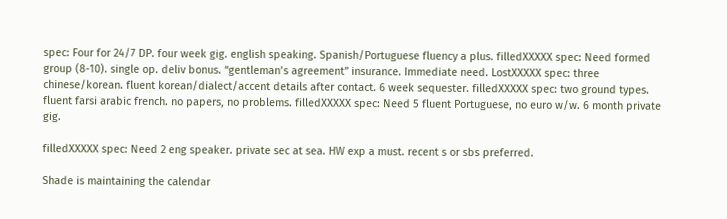spec: Four for 24/7 DP. four week gig. english speaking. Spanish/Portuguese fluency a plus. filledXXXXX spec: Need formed group (8-10). single op. deliv bonus. “gentleman’s agreement” insurance. Immediate need. LostXXXXX spec: three chinese/korean. fluent korean/dialect/accent details after contact. 6 week sequester. filledXXXXX spec: two ground types. fluent farsi arabic french. no papers, no problems. filledXXXXX spec: Need 5 fluent Portuguese, no euro w/w. 6 month private gig.

filledXXXXX spec: Need 2 eng speaker. private sec at sea. HW exp a must. recent s or sbs preferred.

Shade is maintaining the calendar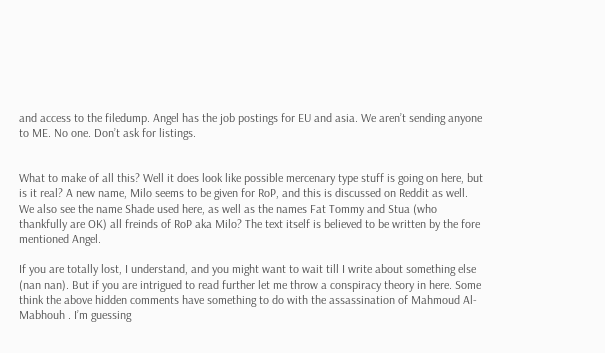and access to the filedump. Angel has the job postings for EU and asia. We aren’t sending anyone to ME. No one. Don’t ask for listings.


What to make of all this? Well it does look like possible mercenary type stuff is going on here, but is it real? A new name, Milo seems to be given for RoP, and this is discussed on Reddit as well. We also see the name Shade used here, as well as the names Fat Tommy and Stua (who thankfully are OK) all freinds of RoP aka Milo? The text itself is believed to be written by the fore mentioned Angel.

If you are totally lost, I understand, and you might want to wait till I write about something else (nan nan). But if you are intrigued to read further let me throw a conspiracy theory in here. Some think the above hidden comments have something to do with the assassination of Mahmoud Al-Mabhouh . I’m guessing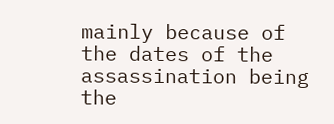mainly because of the dates of the assassination being the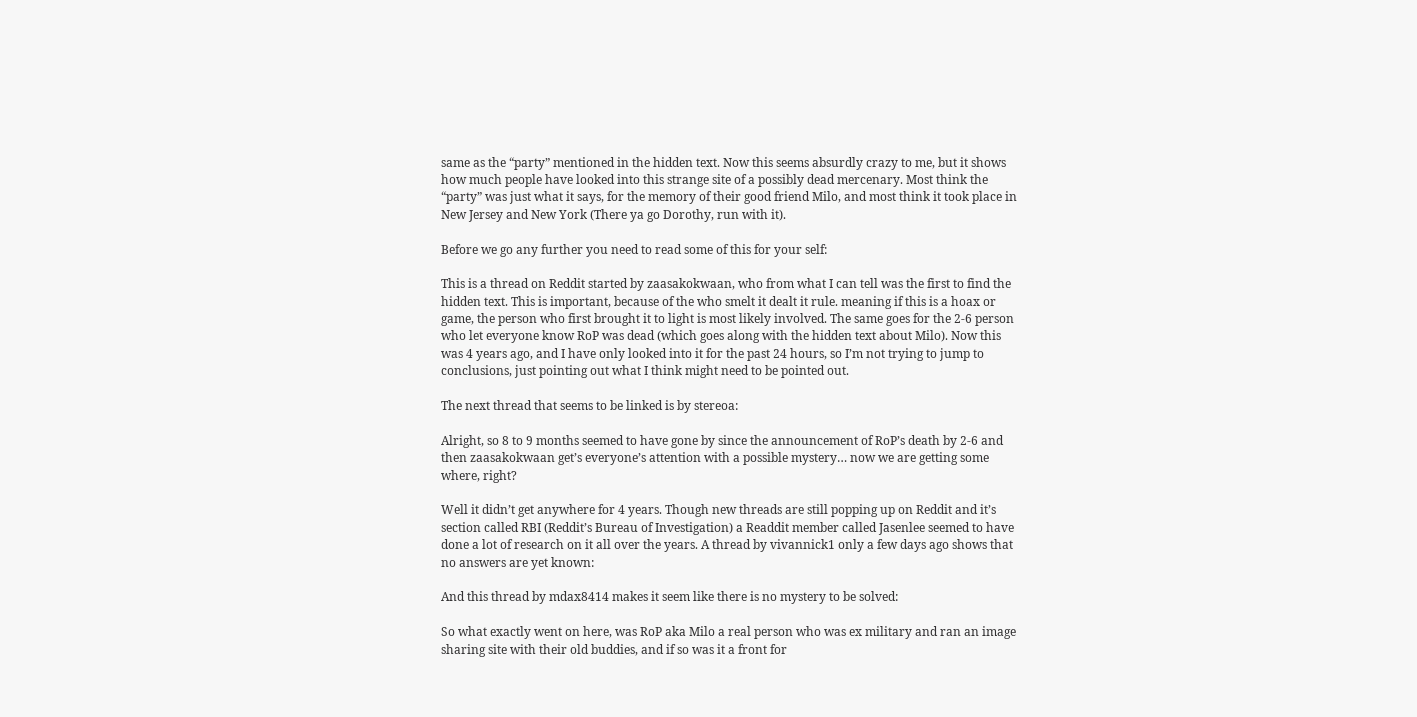same as the “party” mentioned in the hidden text. Now this seems absurdly crazy to me, but it shows how much people have looked into this strange site of a possibly dead mercenary. Most think the “party” was just what it says, for the memory of their good friend Milo, and most think it took place in New Jersey and New York (There ya go Dorothy, run with it).

Before we go any further you need to read some of this for your self:

This is a thread on Reddit started by zaasakokwaan, who from what I can tell was the first to find the hidden text. This is important, because of the who smelt it dealt it rule. meaning if this is a hoax or game, the person who first brought it to light is most likely involved. The same goes for the 2-6 person who let everyone know RoP was dead (which goes along with the hidden text about Milo). Now this was 4 years ago, and I have only looked into it for the past 24 hours, so I’m not trying to jump to conclusions, just pointing out what I think might need to be pointed out.

The next thread that seems to be linked is by stereoa:

Alright, so 8 to 9 months seemed to have gone by since the announcement of RoP’s death by 2-6 and then zaasakokwaan get’s everyone’s attention with a possible mystery… now we are getting some where, right?

Well it didn’t get anywhere for 4 years. Though new threads are still popping up on Reddit and it’s section called RBI (Reddit’s Bureau of Investigation) a Readdit member called Jasenlee seemed to have done a lot of research on it all over the years. A thread by vivannick1 only a few days ago shows that no answers are yet known:

And this thread by mdax8414 makes it seem like there is no mystery to be solved:

So what exactly went on here, was RoP aka Milo a real person who was ex military and ran an image sharing site with their old buddies, and if so was it a front for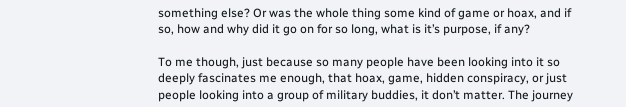something else? Or was the whole thing some kind of game or hoax, and if so, how and why did it go on for so long, what is it’s purpose, if any?

To me though, just because so many people have been looking into it so deeply fascinates me enough, that hoax, game, hidden conspiracy, or just people looking into a group of military buddies, it don’t matter. The journey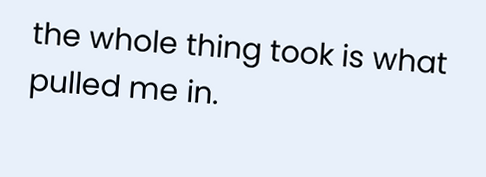the whole thing took is what pulled me in.